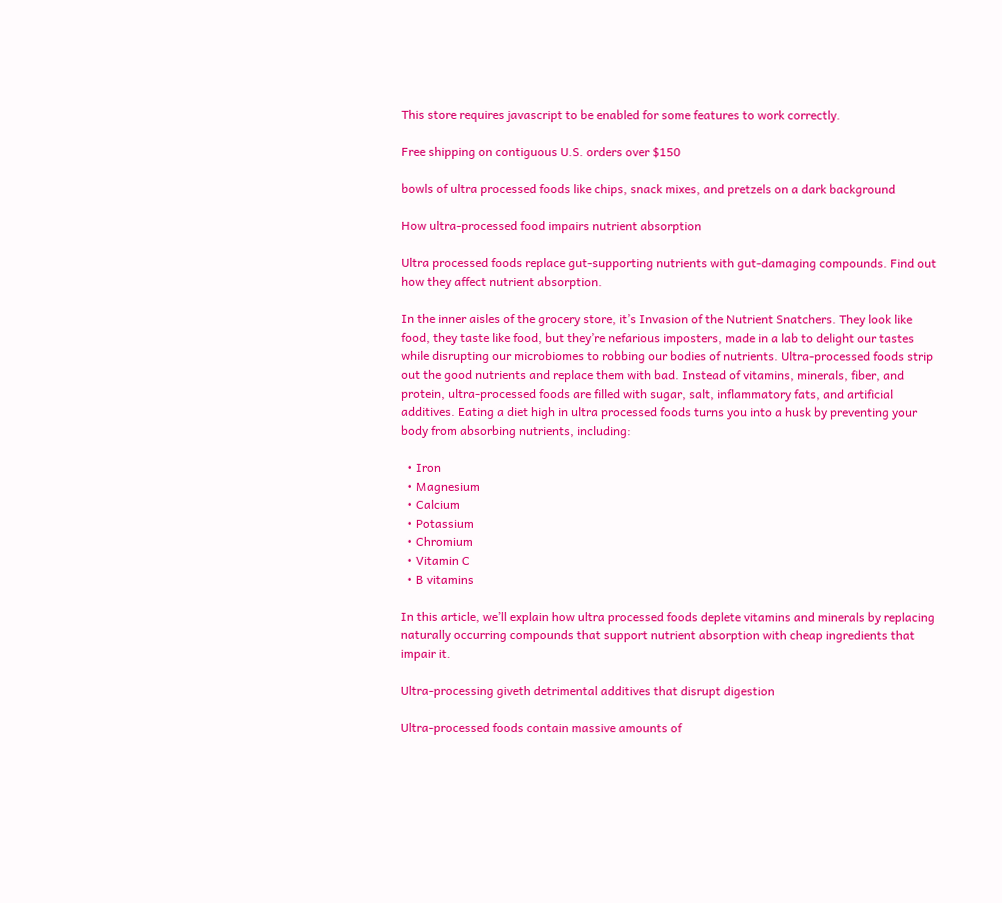This store requires javascript to be enabled for some features to work correctly.

Free shipping on contiguous U.S. orders over $150

bowls of ultra processed foods like chips, snack mixes, and pretzels on a dark background

How ultra-processed food impairs nutrient absorption

Ultra processed foods replace gut-supporting nutrients with gut-damaging compounds. Find out how they affect nutrient absorption.

In the inner aisles of the grocery store, it’s Invasion of the Nutrient Snatchers. They look like food, they taste like food, but they’re nefarious imposters, made in a lab to delight our tastes while disrupting our microbiomes to robbing our bodies of nutrients. Ultra-processed foods strip out the good nutrients and replace them with bad. Instead of vitamins, minerals, fiber, and protein, ultra-processed foods are filled with sugar, salt, inflammatory fats, and artificial additives. Eating a diet high in ultra processed foods turns you into a husk by preventing your body from absorbing nutrients, including:

  • Iron
  • Magnesium
  • Calcium
  • Potassium
  • Chromium
  • Vitamin C
  • B vitamins

In this article, we’ll explain how ultra processed foods deplete vitamins and minerals by replacing naturally occurring compounds that support nutrient absorption with cheap ingredients that impair it.

Ultra-processing giveth detrimental additives that disrupt digestion

Ultra-processed foods contain massive amounts of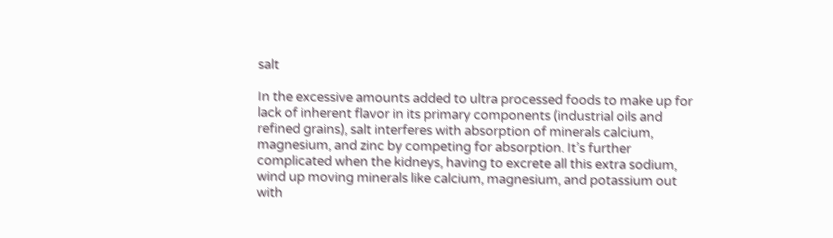salt

In the excessive amounts added to ultra processed foods to make up for lack of inherent flavor in its primary components (industrial oils and refined grains), salt interferes with absorption of minerals calcium, magnesium, and zinc by competing for absorption. It’s further complicated when the kidneys, having to excrete all this extra sodium, wind up moving minerals like calcium, magnesium, and potassium out with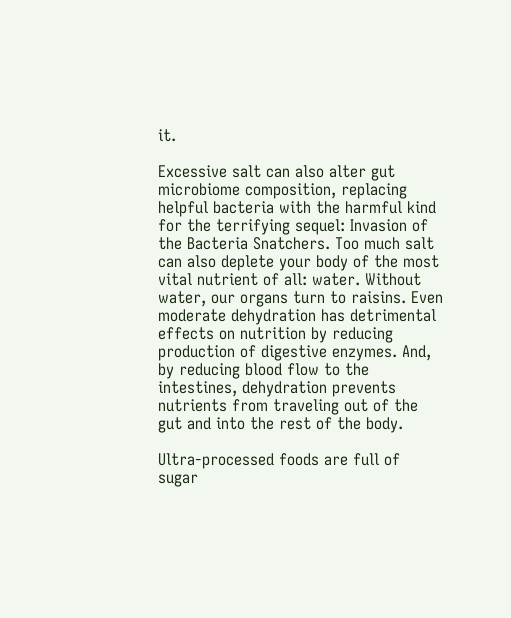it.

Excessive salt can also alter gut microbiome composition, replacing helpful bacteria with the harmful kind for the terrifying sequel: Invasion of the Bacteria Snatchers. Too much salt can also deplete your body of the most vital nutrient of all: water. Without water, our organs turn to raisins. Even moderate dehydration has detrimental effects on nutrition by reducing production of digestive enzymes. And, by reducing blood flow to the intestines, dehydration prevents nutrients from traveling out of the gut and into the rest of the body.

Ultra-processed foods are full of sugar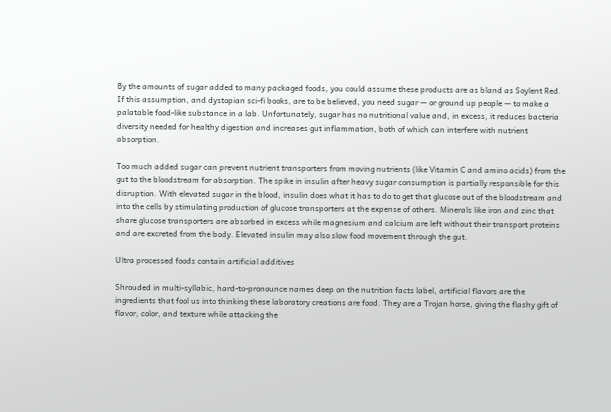By the amounts of sugar added to many packaged foods, you could assume these products are as bland as Soylent Red. If this assumption, and dystopian sci-fi books, are to be believed, you need sugar — or ground up people — to make a palatable food-like substance in a lab. Unfortunately, sugar has no nutritional value and, in excess, it reduces bacteria diversity needed for healthy digestion and increases gut inflammation, both of which can interfere with nutrient absorption.

Too much added sugar can prevent nutrient transporters from moving nutrients (like Vitamin C and amino acids) from the gut to the bloodstream for absorption. The spike in insulin after heavy sugar consumption is partially responsible for this disruption. With elevated sugar in the blood, insulin does what it has to do to get that glucose out of the bloodstream and into the cells by stimulating production of glucose transporters at the expense of others. Minerals like iron and zinc that share glucose transporters are absorbed in excess while magnesium and calcium are left without their transport proteins and are excreted from the body. Elevated insulin may also slow food movement through the gut.

Ultra processed foods contain artificial additives

Shrouded in multi-syllabic, hard-to-pronounce names deep on the nutrition facts label, artificial flavors are the ingredients that fool us into thinking these laboratory creations are food. They are a Trojan horse, giving the flashy gift of flavor, color, and texture while attacking the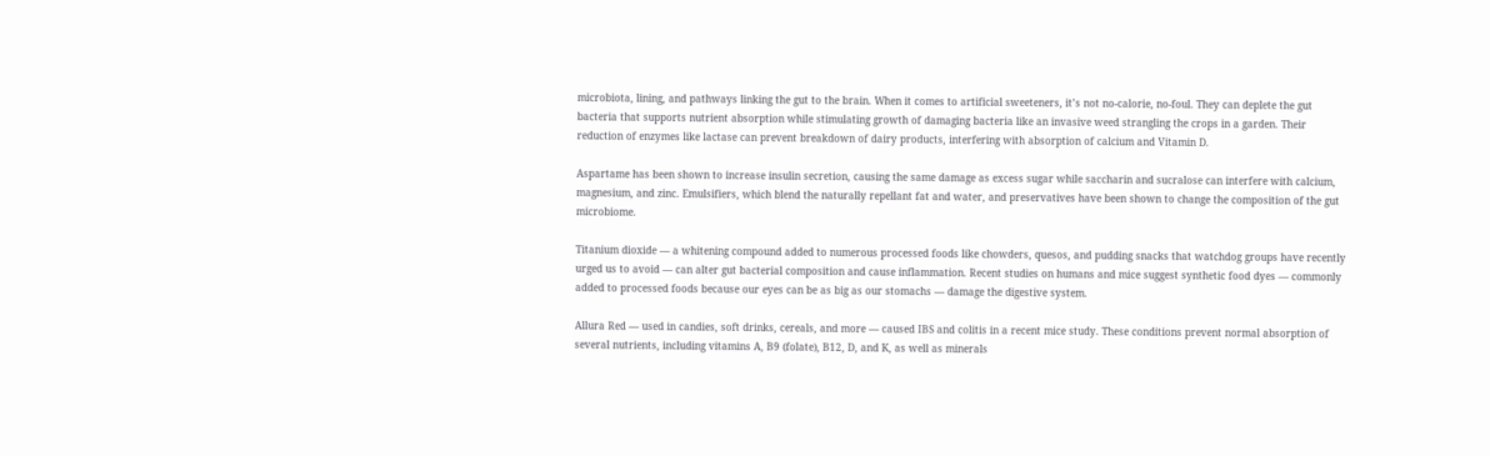microbiota, lining, and pathways linking the gut to the brain. When it comes to artificial sweeteners, it’s not no-calorie, no-foul. They can deplete the gut bacteria that supports nutrient absorption while stimulating growth of damaging bacteria like an invasive weed strangling the crops in a garden. Their reduction of enzymes like lactase can prevent breakdown of dairy products, interfering with absorption of calcium and Vitamin D.

Aspartame has been shown to increase insulin secretion, causing the same damage as excess sugar while saccharin and sucralose can interfere with calcium, magnesium, and zinc. Emulsifiers, which blend the naturally repellant fat and water, and preservatives have been shown to change the composition of the gut microbiome.

Titanium dioxide — a whitening compound added to numerous processed foods like chowders, quesos, and pudding snacks that watchdog groups have recently urged us to avoid — can alter gut bacterial composition and cause inflammation. Recent studies on humans and mice suggest synthetic food dyes — commonly added to processed foods because our eyes can be as big as our stomachs — damage the digestive system.

Allura Red — used in candies, soft drinks, cereals, and more — caused IBS and colitis in a recent mice study. These conditions prevent normal absorption of several nutrients, including vitamins A, B9 (folate), B12, D, and K, as well as minerals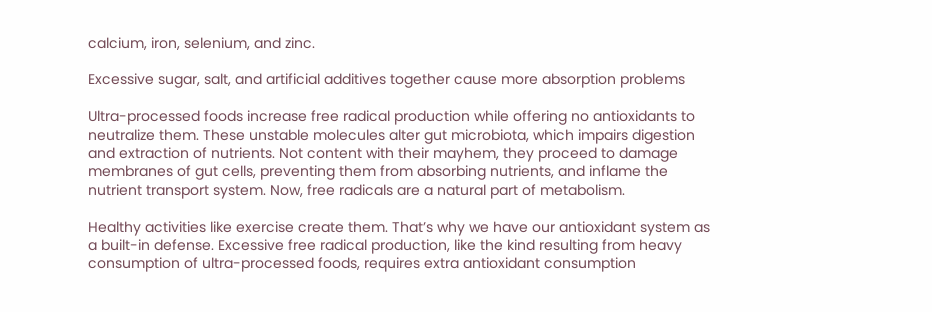calcium, iron, selenium, and zinc.

Excessive sugar, salt, and artificial additives together cause more absorption problems

Ultra-processed foods increase free radical production while offering no antioxidants to neutralize them. These unstable molecules alter gut microbiota, which impairs digestion and extraction of nutrients. Not content with their mayhem, they proceed to damage membranes of gut cells, preventing them from absorbing nutrients, and inflame the nutrient transport system. Now, free radicals are a natural part of metabolism.

Healthy activities like exercise create them. That’s why we have our antioxidant system as a built-in defense. Excessive free radical production, like the kind resulting from heavy consumption of ultra-processed foods, requires extra antioxidant consumption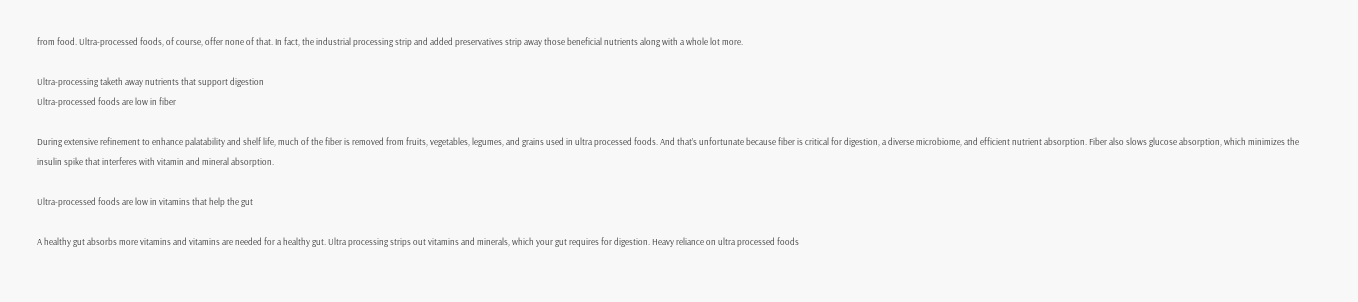from food. Ultra-processed foods, of course, offer none of that. In fact, the industrial processing strip and added preservatives strip away those beneficial nutrients along with a whole lot more.

Ultra-processing taketh away nutrients that support digestion
Ultra-processed foods are low in fiber

During extensive refinement to enhance palatability and shelf life, much of the fiber is removed from fruits, vegetables, legumes, and grains used in ultra processed foods. And that’s unfortunate because fiber is critical for digestion, a diverse microbiome, and efficient nutrient absorption. Fiber also slows glucose absorption, which minimizes the insulin spike that interferes with vitamin and mineral absorption.

Ultra-processed foods are low in vitamins that help the gut

A healthy gut absorbs more vitamins and vitamins are needed for a healthy gut. Ultra processing strips out vitamins and minerals, which your gut requires for digestion. Heavy reliance on ultra processed foods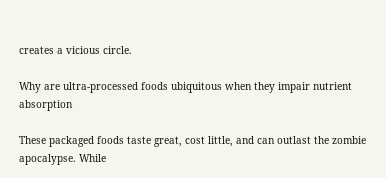creates a vicious circle.

Why are ultra-processed foods ubiquitous when they impair nutrient absorption

These packaged foods taste great, cost little, and can outlast the zombie apocalypse. While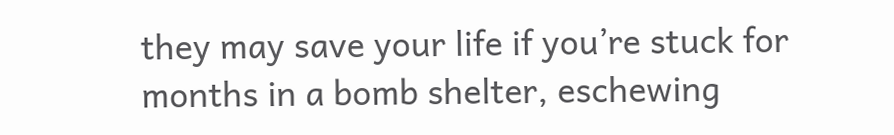they may save your life if you’re stuck for months in a bomb shelter, eschewing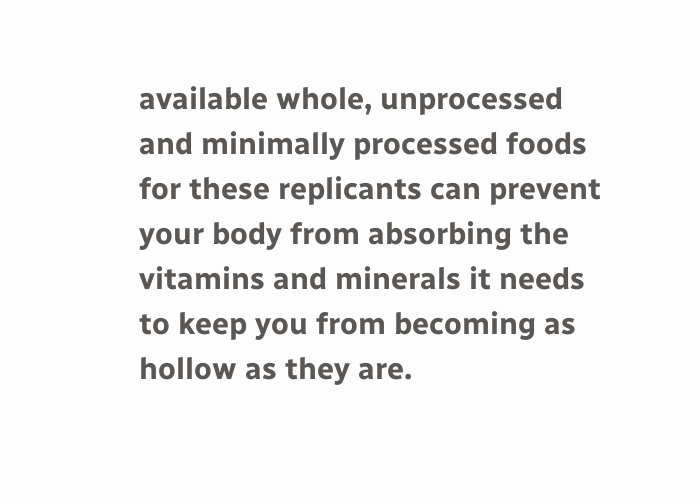available whole, unprocessed and minimally processed foods for these replicants can prevent your body from absorbing the vitamins and minerals it needs to keep you from becoming as hollow as they are.